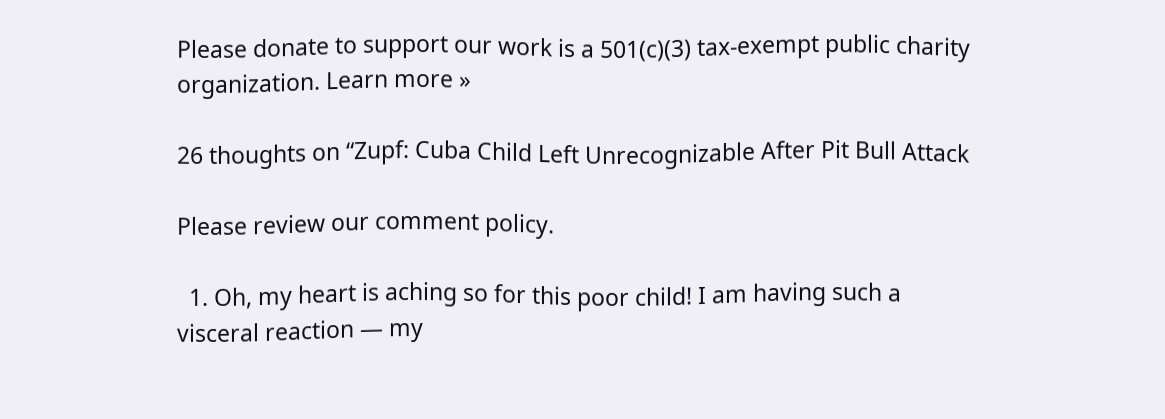Please donate to support our work is a 501(c)(3) tax-exempt public charity organization. Learn more »

26 thoughts on “Zupf: Cuba Child Left Unrecognizable After Pit Bull Attack

Please review our comment policy.

  1. Oh, my heart is aching so for this poor child! I am having such a visceral reaction — my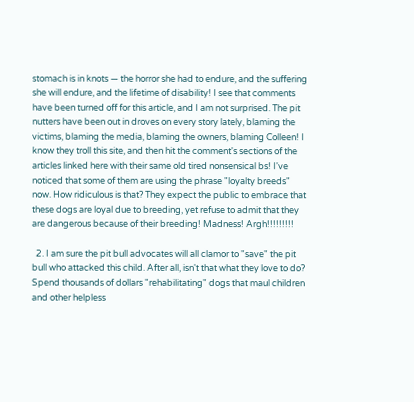stomach is in knots — the horror she had to endure, and the suffering she will endure, and the lifetime of disability! I see that comments have been turned off for this article, and I am not surprised. The pit nutters have been out in droves on every story lately, blaming the victims, blaming the media, blaming the owners, blaming Colleen! I know they troll this site, and then hit the comment's sections of the articles linked here with their same old tired nonsensical bs! I've noticed that some of them are using the phrase "loyalty breeds" now. How ridiculous is that? They expect the public to embrace that these dogs are loyal due to breeding, yet refuse to admit that they are dangerous because of their breeding! Madness! Argh!!!!!!!!!

  2. I am sure the pit bull advocates will all clamor to "save" the pit bull who attacked this child. After all, isn't that what they love to do? Spend thousands of dollars "rehabilitating" dogs that maul children and other helpless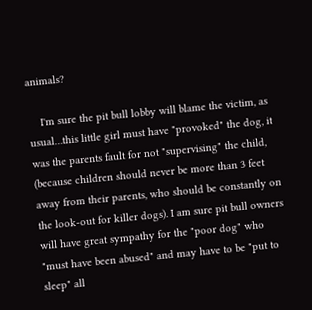animals?

    I'm sure the pit bull lobby will blame the victim, as usual…this little girl must have "provoked" the dog, it was the parents fault for not "supervising" the child, (because children should never be more than 3 feet away from their parents, who should be constantly on the look-out for killer dogs). I am sure pit bull owners will have great sympathy for the "poor dog" who "must have been abused" and may have to be "put to sleep" all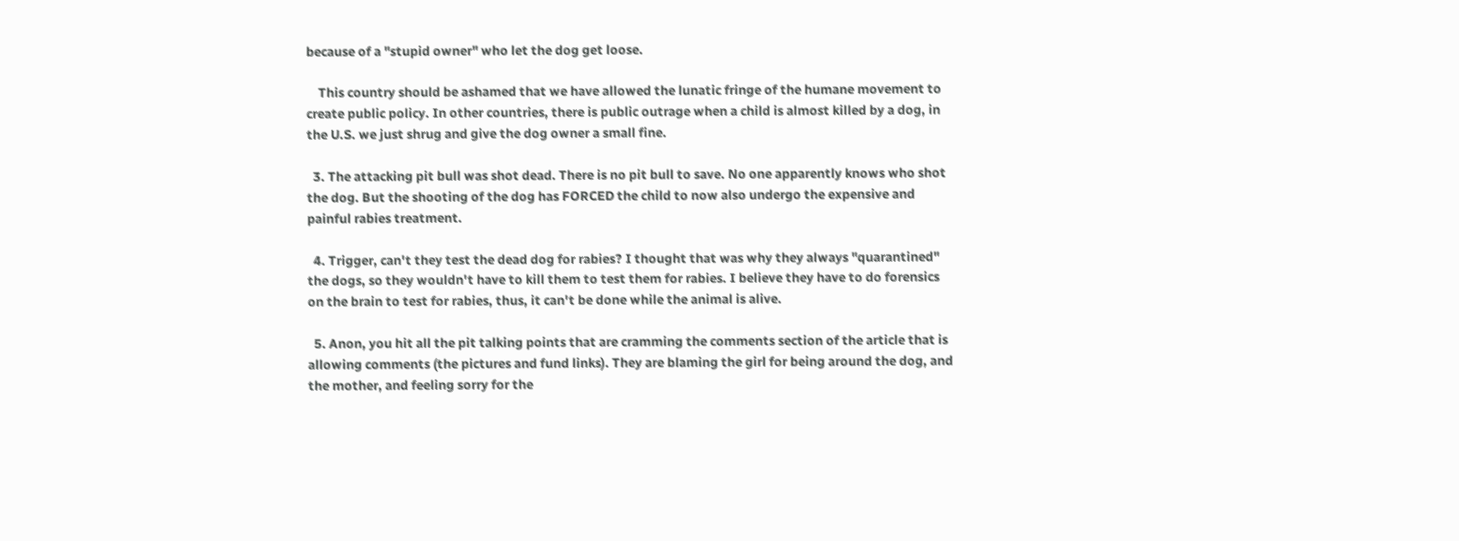because of a "stupid owner" who let the dog get loose.

    This country should be ashamed that we have allowed the lunatic fringe of the humane movement to create public policy. In other countries, there is public outrage when a child is almost killed by a dog, in the U.S. we just shrug and give the dog owner a small fine.

  3. The attacking pit bull was shot dead. There is no pit bull to save. No one apparently knows who shot the dog. But the shooting of the dog has FORCED the child to now also undergo the expensive and painful rabies treatment.

  4. Trigger, can't they test the dead dog for rabies? I thought that was why they always "quarantined" the dogs, so they wouldn't have to kill them to test them for rabies. I believe they have to do forensics on the brain to test for rabies, thus, it can't be done while the animal is alive.

  5. Anon, you hit all the pit talking points that are cramming the comments section of the article that is allowing comments (the pictures and fund links). They are blaming the girl for being around the dog, and the mother, and feeling sorry for the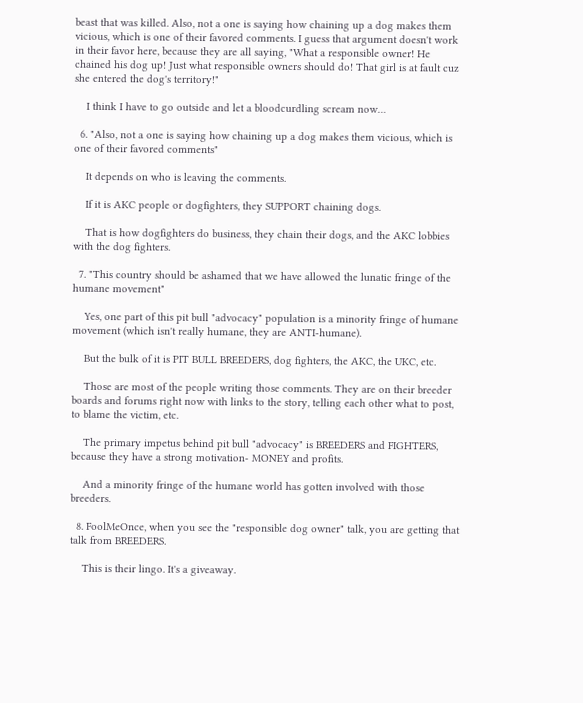beast that was killed. Also, not a one is saying how chaining up a dog makes them vicious, which is one of their favored comments. I guess that argument doesn't work in their favor here, because they are all saying, "What a responsible owner! He chained his dog up! Just what responsible owners should do! That girl is at fault cuz she entered the dog's territory!"

    I think I have to go outside and let a bloodcurdling scream now…

  6. "Also, not a one is saying how chaining up a dog makes them vicious, which is one of their favored comments"

    It depends on who is leaving the comments.

    If it is AKC people or dogfighters, they SUPPORT chaining dogs.

    That is how dogfighters do business, they chain their dogs, and the AKC lobbies with the dog fighters.

  7. "This country should be ashamed that we have allowed the lunatic fringe of the humane movement"

    Yes, one part of this pit bull "advocacy" population is a minority fringe of humane movement (which isn't really humane, they are ANTI-humane).

    But the bulk of it is PIT BULL BREEDERS, dog fighters, the AKC, the UKC, etc.

    Those are most of the people writing those comments. They are on their breeder boards and forums right now with links to the story, telling each other what to post, to blame the victim, etc.

    The primary impetus behind pit bull "advocacy" is BREEDERS and FIGHTERS, because they have a strong motivation- MONEY and profits.

    And a minority fringe of the humane world has gotten involved with those breeders.

  8. FoolMeOnce, when you see the "responsible dog owner" talk, you are getting that talk from BREEDERS.

    This is their lingo. It's a giveaway.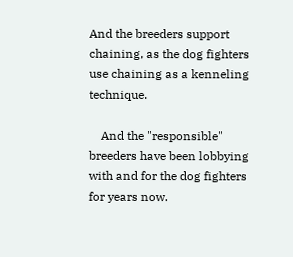And the breeders support chaining, as the dog fighters use chaining as a kenneling technique.

    And the "responsible" breeders have been lobbying with and for the dog fighters for years now.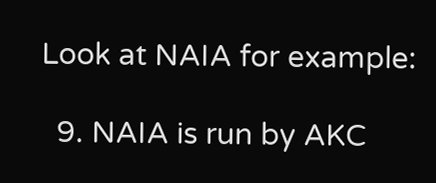Look at NAIA for example:

  9. NAIA is run by AKC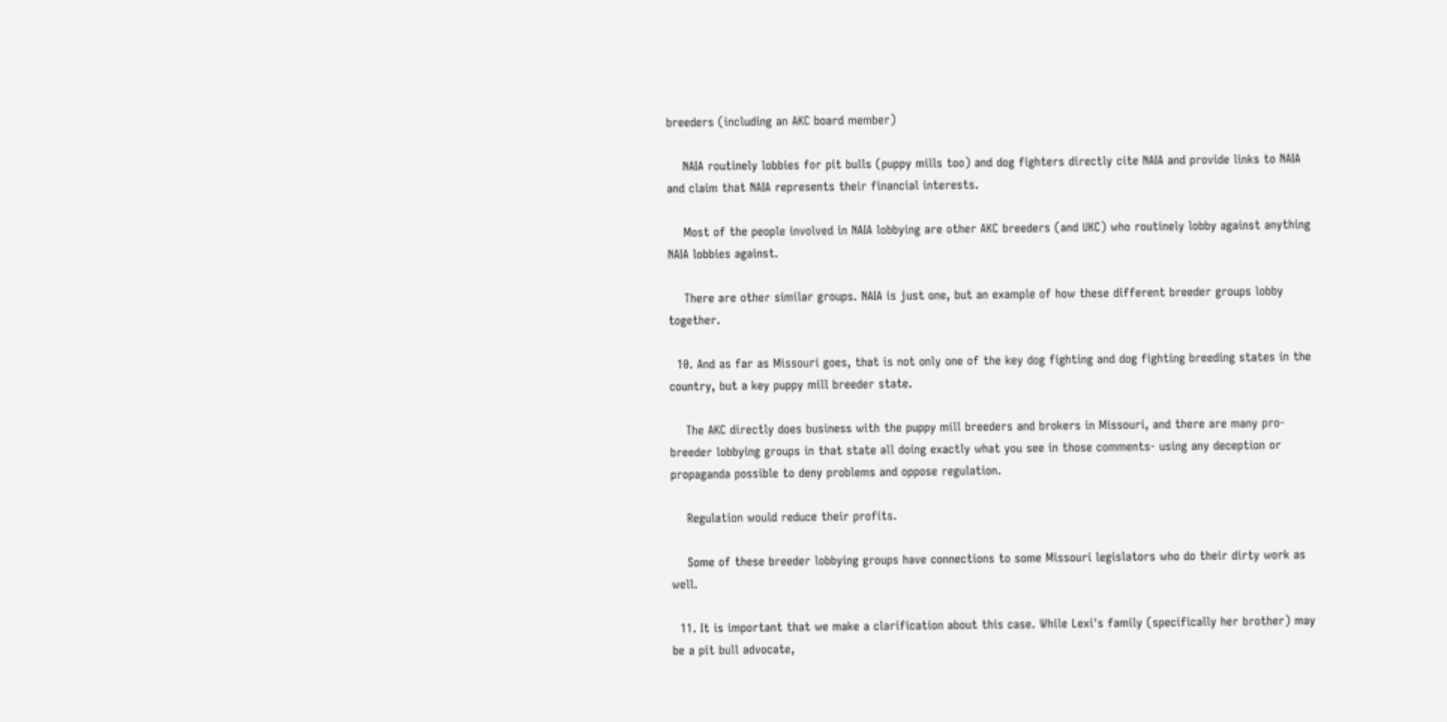breeders (including an AKC board member)

    NAIA routinely lobbies for pit bulls (puppy mills too) and dog fighters directly cite NAIA and provide links to NAIA and claim that NAIA represents their financial interests.

    Most of the people involved in NAIA lobbying are other AKC breeders (and UKC) who routinely lobby against anything NAIA lobbies against.

    There are other similar groups. NAIA is just one, but an example of how these different breeder groups lobby together.

  10. And as far as Missouri goes, that is not only one of the key dog fighting and dog fighting breeding states in the country, but a key puppy mill breeder state.

    The AKC directly does business with the puppy mill breeders and brokers in Missouri, and there are many pro-breeder lobbying groups in that state all doing exactly what you see in those comments- using any deception or propaganda possible to deny problems and oppose regulation.

    Regulation would reduce their profits.

    Some of these breeder lobbying groups have connections to some Missouri legislators who do their dirty work as well.

  11. It is important that we make a clarification about this case. While Lexi's family (specifically her brother) may be a pit bull advocate,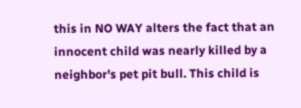this in NO WAY alters the fact that an innocent child was nearly killed by a neighbor's pet pit bull. This child is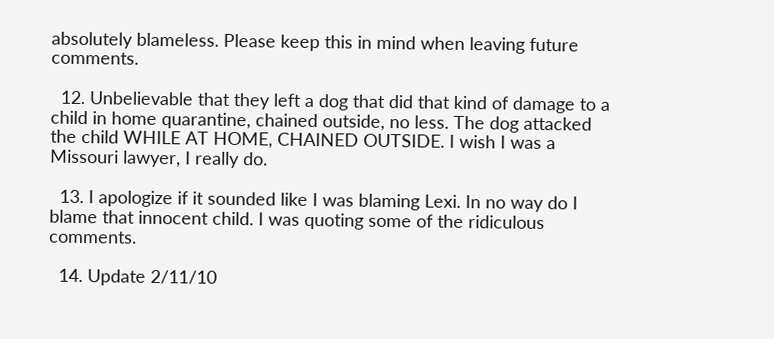absolutely blameless. Please keep this in mind when leaving future comments.

  12. Unbelievable that they left a dog that did that kind of damage to a child in home quarantine, chained outside, no less. The dog attacked the child WHILE AT HOME, CHAINED OUTSIDE. I wish I was a Missouri lawyer, I really do.

  13. I apologize if it sounded like I was blaming Lexi. In no way do I blame that innocent child. I was quoting some of the ridiculous comments.

  14. Update 2/11/10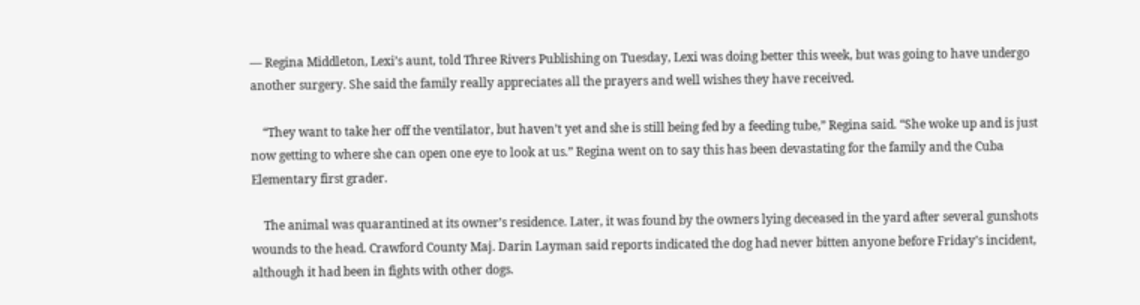— Regina Middleton, Lexi’s aunt, told Three Rivers Publishing on Tuesday, Lexi was doing better this week, but was going to have undergo another surgery. She said the family really appreciates all the prayers and well wishes they have received.

    “They want to take her off the ventilator, but haven’t yet and she is still being fed by a feeding tube,” Regina said. “She woke up and is just now getting to where she can open one eye to look at us.” Regina went on to say this has been devastating for the family and the Cuba Elementary first grader.

    The animal was quarantined at its owner’s residence. Later, it was found by the owners lying deceased in the yard after several gunshots wounds to the head. Crawford County Maj. Darin Layman said reports indicated the dog had never bitten anyone before Friday’s incident, although it had been in fights with other dogs.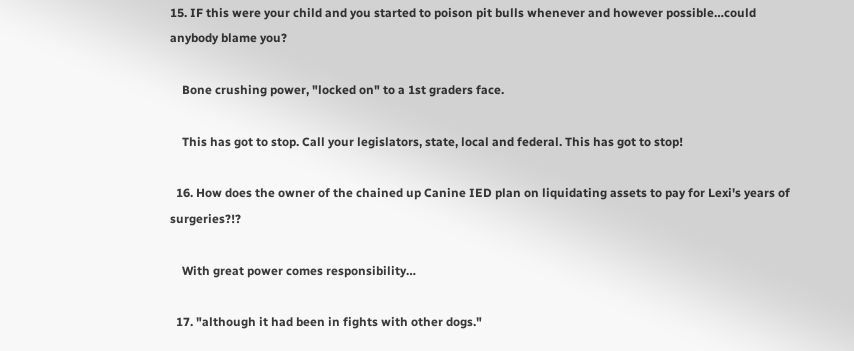15. IF this were your child and you started to poison pit bulls whenever and however possible…could anybody blame you?

    Bone crushing power, "locked on" to a 1st graders face.

    This has got to stop. Call your legislators, state, local and federal. This has got to stop!

  16. How does the owner of the chained up Canine IED plan on liquidating assets to pay for Lexi's years of surgeries?!?

    With great power comes responsibility…

  17. "although it had been in fights with other dogs."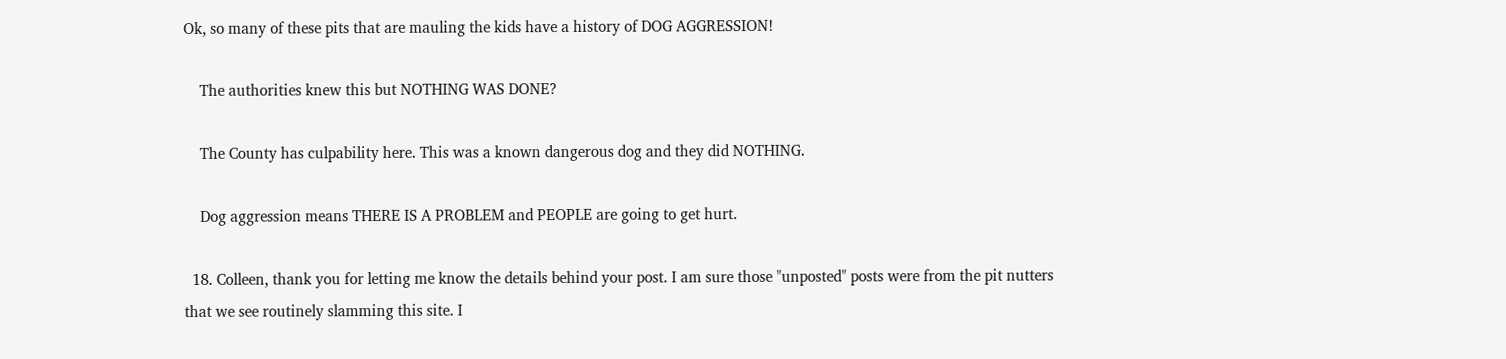Ok, so many of these pits that are mauling the kids have a history of DOG AGGRESSION!

    The authorities knew this but NOTHING WAS DONE?

    The County has culpability here. This was a known dangerous dog and they did NOTHING.

    Dog aggression means THERE IS A PROBLEM and PEOPLE are going to get hurt.

  18. Colleen, thank you for letting me know the details behind your post. I am sure those "unposted" posts were from the pit nutters that we see routinely slamming this site. I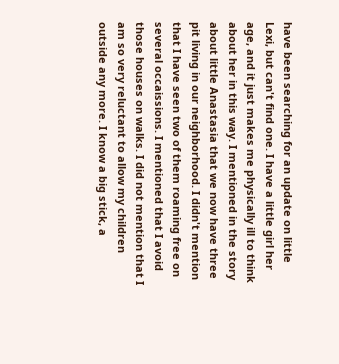have been searching for an update on little Lexi, but can't find one. I have a little girl her age, and it just makes me physically ill to think about her in this way. I mentioned in the story about little Anastasia that we now have three pit living in our neighborhood. I didn't mention that I have seen two of them roaming free on several occaissions. I mentioned that I avoid those houses on walks. I did not mention that I am so very reluctant to allow my children outside any more. I know a big stick, a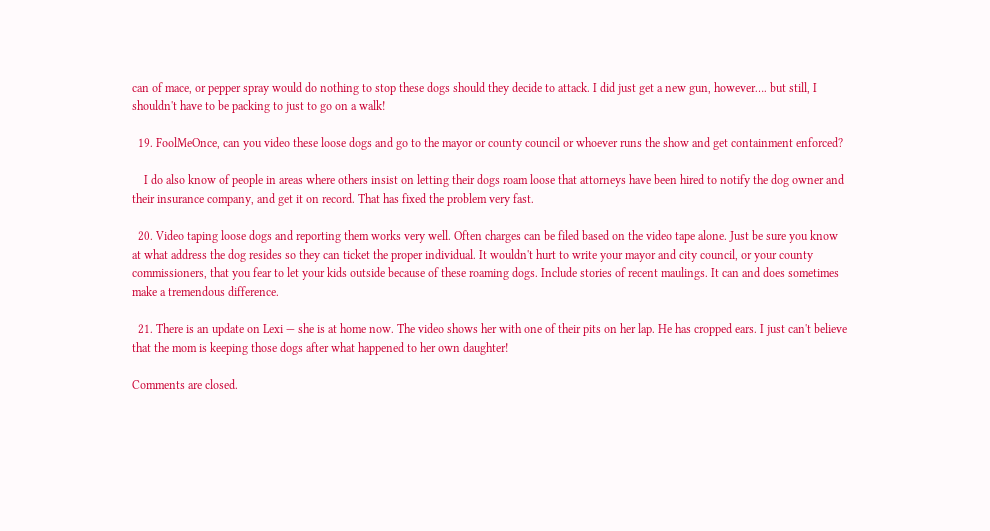can of mace, or pepper spray would do nothing to stop these dogs should they decide to attack. I did just get a new gun, however…. but still, I shouldn't have to be packing to just to go on a walk!

  19. FoolMeOnce, can you video these loose dogs and go to the mayor or county council or whoever runs the show and get containment enforced?

    I do also know of people in areas where others insist on letting their dogs roam loose that attorneys have been hired to notify the dog owner and their insurance company, and get it on record. That has fixed the problem very fast.

  20. Video taping loose dogs and reporting them works very well. Often charges can be filed based on the video tape alone. Just be sure you know at what address the dog resides so they can ticket the proper individual. It wouldn't hurt to write your mayor and city council, or your county commissioners, that you fear to let your kids outside because of these roaming dogs. Include stories of recent maulings. It can and does sometimes make a tremendous difference.

  21. There is an update on Lexi — she is at home now. The video shows her with one of their pits on her lap. He has cropped ears. I just can't believe that the mom is keeping those dogs after what happened to her own daughter!

Comments are closed.